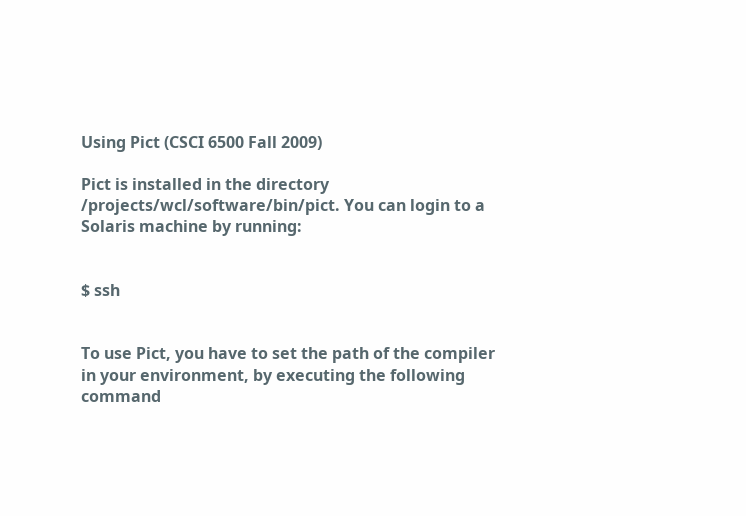Using Pict (CSCI 6500 Fall 2009)

Pict is installed in the directory /projects/wcl/software/bin/pict. You can login to a Solaris machine by running:


$ ssh


To use Pict, you have to set the path of the compiler in your environment, by executing the following command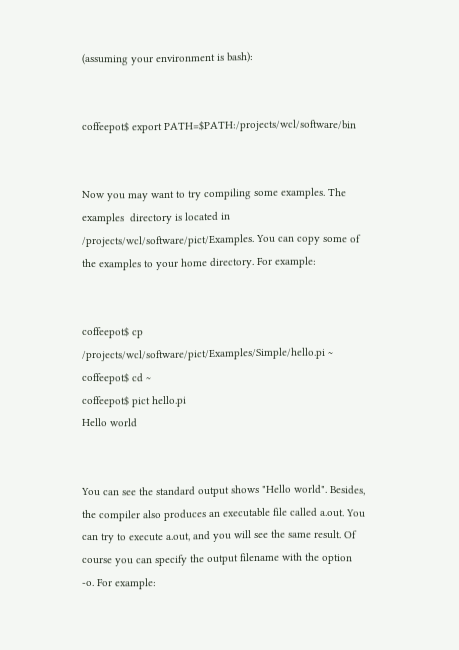(assuming your environment is bash):


coffeepot$ export PATH=$PATH:/projects/wcl/software/bin


Now you may want to try compiling some examples. The examples  directory is located in /projects/wcl/software/pict/Examples. You can copy some of the examples to your home directory. For example:


coffeepot$ cp /projects/wcl/software/pict/Examples/Simple/hello.pi ~
coffeepot$ cd ~
coffeepot$ pict hello.pi
Hello world


You can see the standard output shows "Hello world". Besides, the compiler also produces an executable file called a.out. You can try to execute a.out, and you will see the same result. Of course you can specify the output filename with the option -o. For example: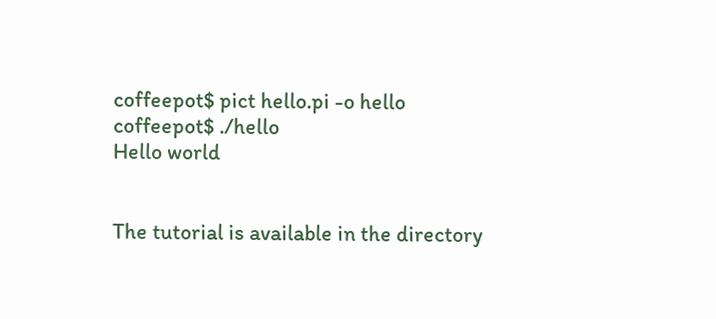coffeepot$ pict hello.pi -o hello
coffeepot$ ./hello
Hello world


The tutorial is available in the directory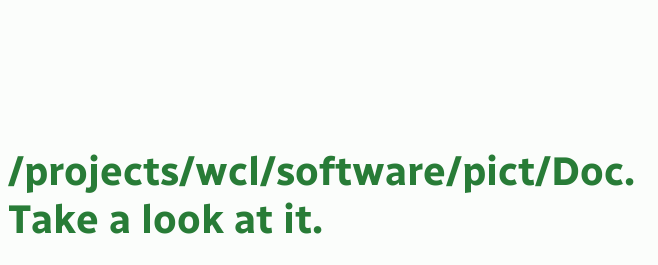/projects/wcl/software/pict/Doc. Take a look at it.